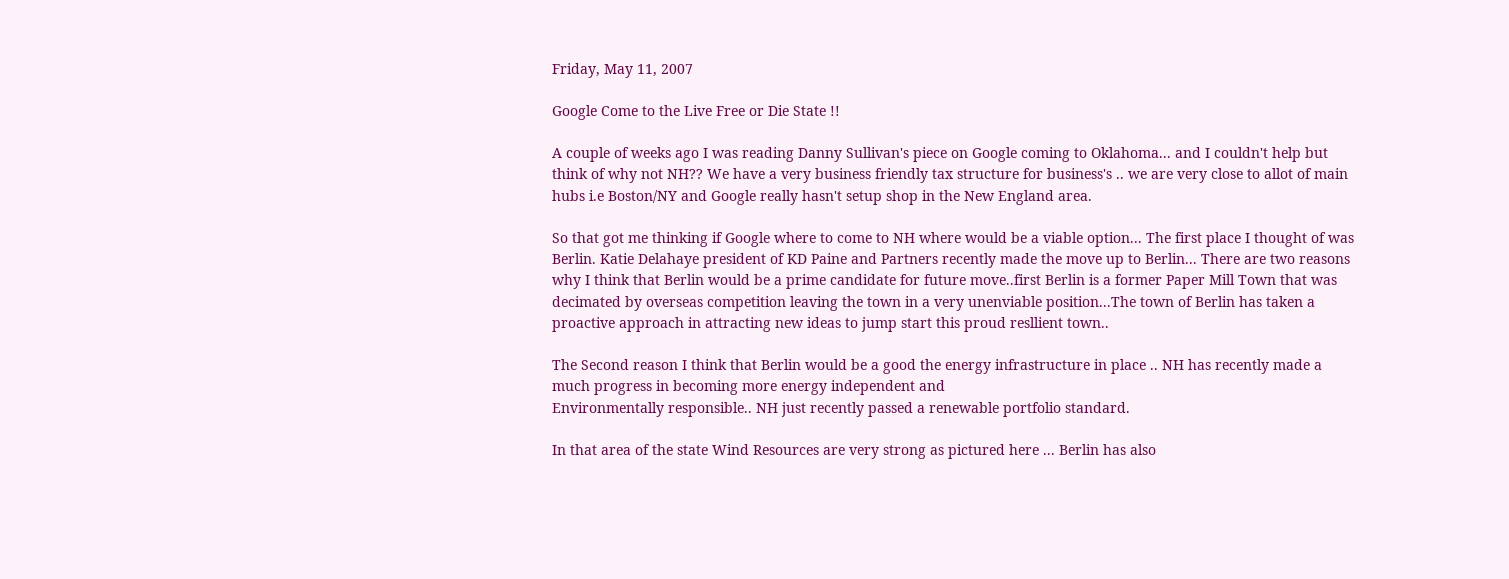Friday, May 11, 2007

Google Come to the Live Free or Die State !!

A couple of weeks ago I was reading Danny Sullivan's piece on Google coming to Oklahoma... and I couldn't help but think of why not NH?? We have a very business friendly tax structure for business's .. we are very close to allot of main hubs i.e Boston/NY and Google really hasn't setup shop in the New England area.

So that got me thinking if Google where to come to NH where would be a viable option... The first place I thought of was Berlin. Katie Delahaye president of KD Paine and Partners recently made the move up to Berlin... There are two reasons why I think that Berlin would be a prime candidate for future move..first Berlin is a former Paper Mill Town that was decimated by overseas competition leaving the town in a very unenviable position...The town of Berlin has taken a proactive approach in attracting new ideas to jump start this proud resllient town..

The Second reason I think that Berlin would be a good the energy infrastructure in place .. NH has recently made a much progress in becoming more energy independent and
Environmentally responsible.. NH just recently passed a renewable portfolio standard.

In that area of the state Wind Resources are very strong as pictured here ... Berlin has also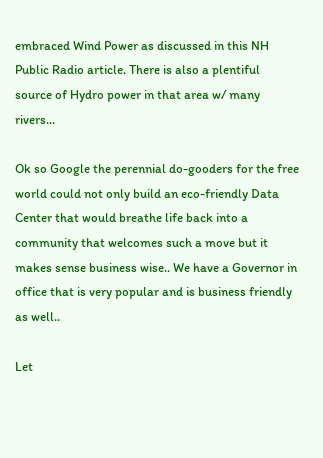embraced Wind Power as discussed in this NH Public Radio article. There is also a plentiful source of Hydro power in that area w/ many rivers...

Ok so Google the perennial do-gooders for the free world could not only build an eco-friendly Data Center that would breathe life back into a community that welcomes such a move but it makes sense business wise.. We have a Governor in office that is very popular and is business friendly as well..

Let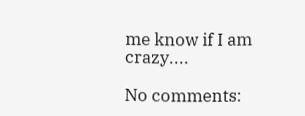me know if I am crazy....

No comments: